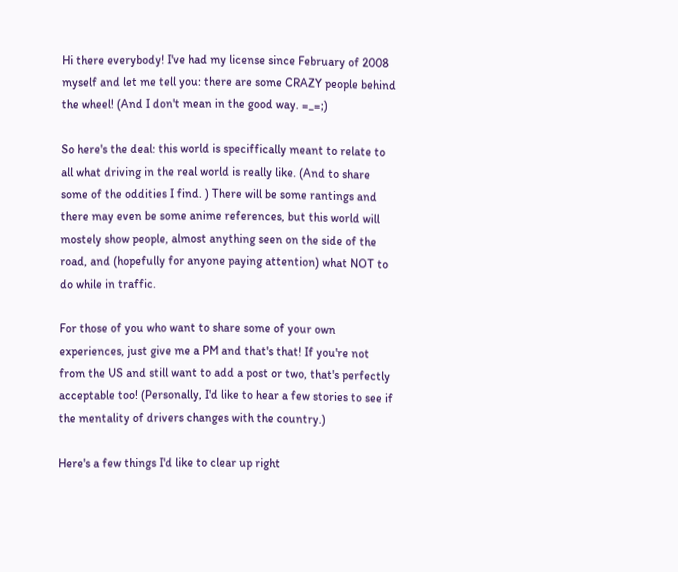Hi there everybody! I've had my license since February of 2008 myself and let me tell you: there are some CRAZY people behind the wheel! (And I don't mean in the good way. =_=;)

So here's the deal: this world is speciffically meant to relate to all what driving in the real world is really like. (And to share some of the oddities I find. ) There will be some rantings and there may even be some anime references, but this world will mostely show people, almost anything seen on the side of the road, and (hopefully for anyone paying attention) what NOT to do while in traffic.

For those of you who want to share some of your own experiences, just give me a PM and that's that! If you're not from the US and still want to add a post or two, that's perfectly acceptable too! (Personally, I'd like to hear a few stories to see if the mentality of drivers changes with the country.)

Here's a few things I'd like to clear up right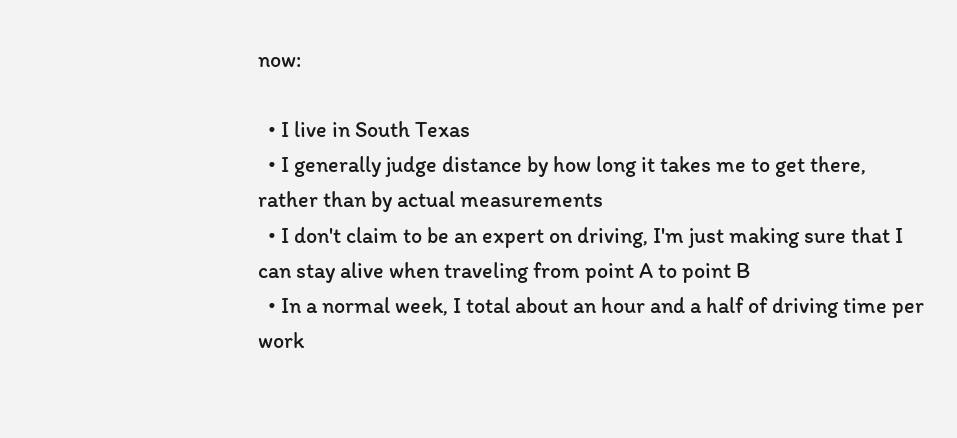now:

  • I live in South Texas
  • I generally judge distance by how long it takes me to get there, rather than by actual measurements
  • I don't claim to be an expert on driving, I'm just making sure that I can stay alive when traveling from point A to point B
  • In a normal week, I total about an hour and a half of driving time per work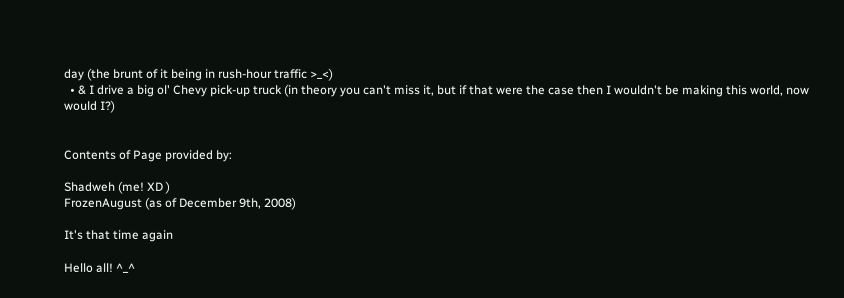day (the brunt of it being in rush-hour traffic >_<)
  • & I drive a big ol' Chevy pick-up truck (in theory you can't miss it, but if that were the case then I wouldn't be making this world, now would I?)


Contents of Page provided by:

Shadweh (me! XD )
FrozenAugust (as of December 9th, 2008)

It's that time again

Hello all! ^_^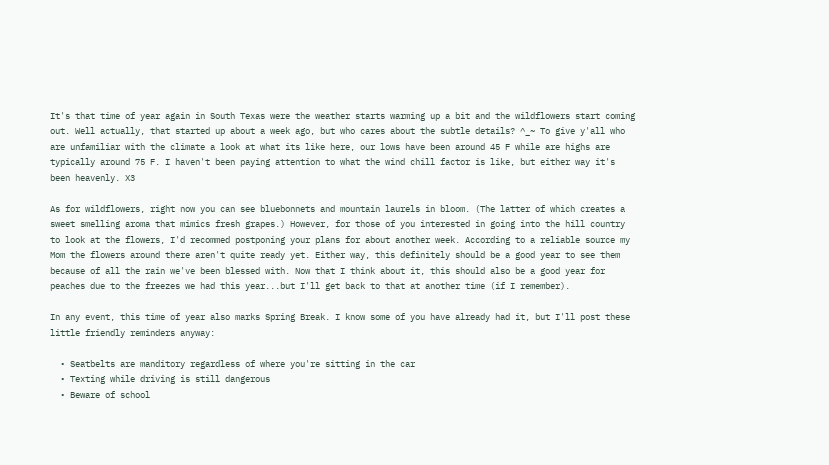It's that time of year again in South Texas were the weather starts warming up a bit and the wildflowers start coming out. Well actually, that started up about a week ago, but who cares about the subtle details? ^_~ To give y'all who are unfamiliar with the climate a look at what its like here, our lows have been around 45 F while are highs are typically around 75 F. I haven't been paying attention to what the wind chill factor is like, but either way it's been heavenly. X3

As for wildflowers, right now you can see bluebonnets and mountain laurels in bloom. (The latter of which creates a sweet smelling aroma that mimics fresh grapes.) However, for those of you interested in going into the hill country to look at the flowers, I'd recommed postponing your plans for about another week. According to a reliable source my Mom the flowers around there aren't quite ready yet. Either way, this definitely should be a good year to see them because of all the rain we've been blessed with. Now that I think about it, this should also be a good year for peaches due to the freezes we had this year...but I'll get back to that at another time (if I remember).

In any event, this time of year also marks Spring Break. I know some of you have already had it, but I'll post these little friendly reminders anyway:

  • Seatbelts are manditory regardless of where you're sitting in the car
  • Texting while driving is still dangerous
  • Beware of school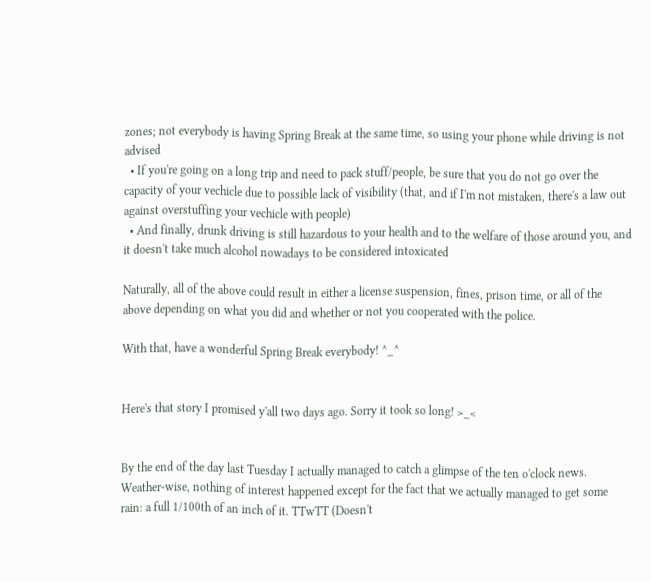zones; not everybody is having Spring Break at the same time, so using your phone while driving is not advised
  • If you're going on a long trip and need to pack stuff/people, be sure that you do not go over the capacity of your vechicle due to possible lack of visibility (that, and if I'm not mistaken, there's a law out against overstuffing your vechicle with people)
  • And finally, drunk driving is still hazardous to your health and to the welfare of those around you, and it doesn't take much alcohol nowadays to be considered intoxicated

Naturally, all of the above could result in either a license suspension, fines, prison time, or all of the above depending on what you did and whether or not you cooperated with the police.

With that, have a wonderful Spring Break everybody! ^_^


Here's that story I promised y'all two days ago. Sorry it took so long! >_<


By the end of the day last Tuesday I actually managed to catch a glimpse of the ten o'clock news. Weather-wise, nothing of interest happened except for the fact that we actually managed to get some rain: a full 1/100th of an inch of it. TTwTT (Doesn't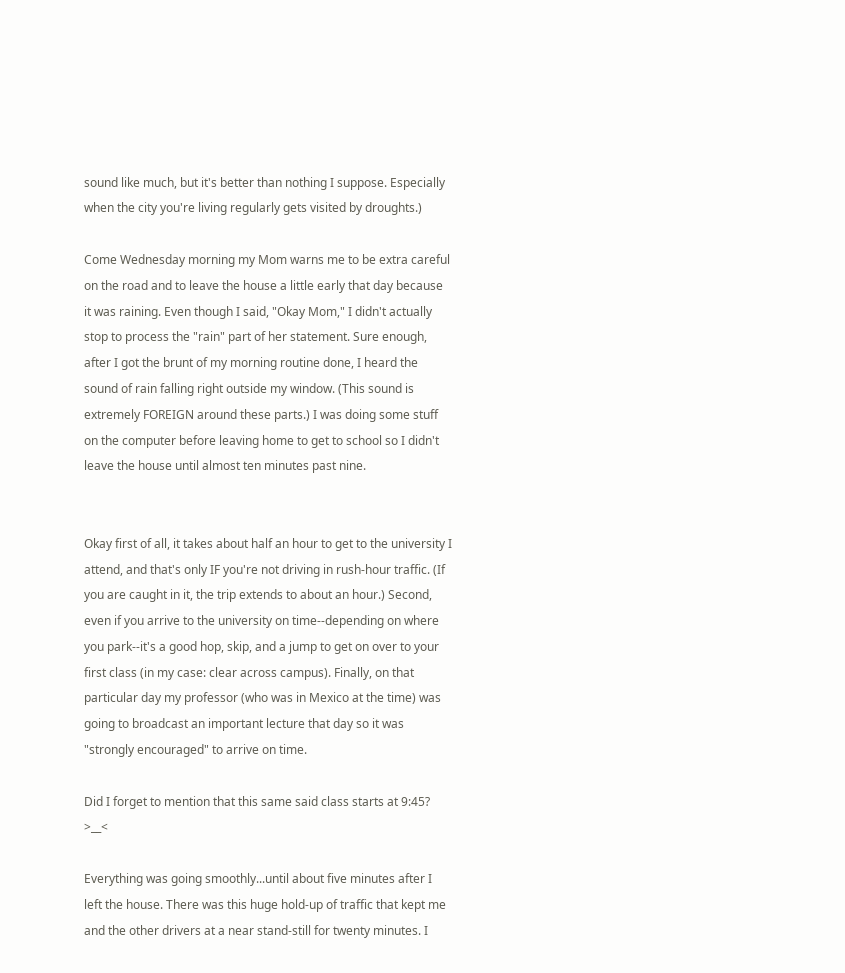sound like much, but it's better than nothing I suppose. Especially when the city you're living regularly gets visited by droughts.)

Come Wednesday morning my Mom warns me to be extra careful on the road and to leave the house a little early that day because it was raining. Even though I said, "Okay Mom," I didn't actually stop to process the "rain" part of her statement. Sure enough, after I got the brunt of my morning routine done, I heard the sound of rain falling right outside my window. (This sound is extremely FOREIGN around these parts.) I was doing some stuff on the computer before leaving home to get to school so I didn't leave the house until almost ten minutes past nine.


Okay first of all, it takes about half an hour to get to the university I attend, and that's only IF you're not driving in rush-hour traffic. (If you are caught in it, the trip extends to about an hour.) Second, even if you arrive to the university on time--depending on where you park--it's a good hop, skip, and a jump to get on over to your first class (in my case: clear across campus). Finally, on that particular day my professor (who was in Mexico at the time) was going to broadcast an important lecture that day so it was "strongly encouraged" to arrive on time.

Did I forget to mention that this same said class starts at 9:45? >__<

Everything was going smoothly...until about five minutes after I left the house. There was this huge hold-up of traffic that kept me and the other drivers at a near stand-still for twenty minutes. I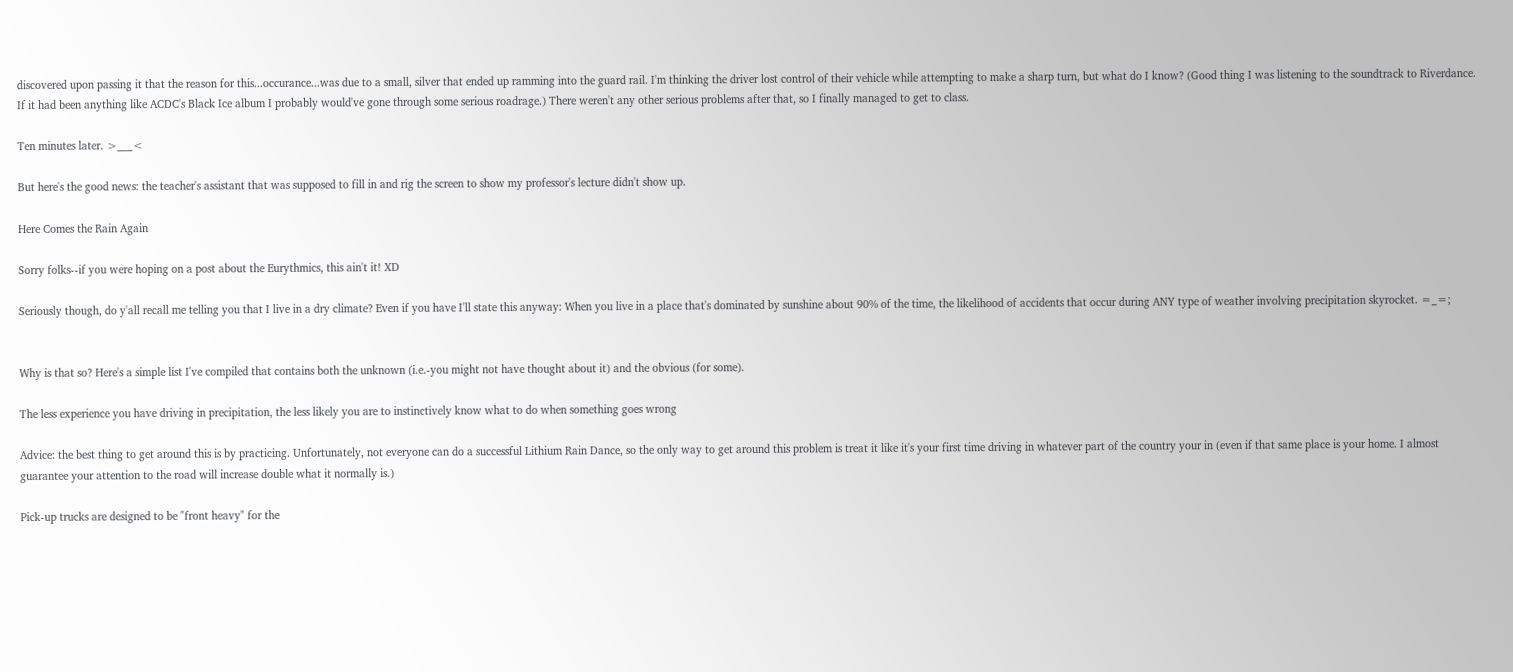discovered upon passing it that the reason for this...occurance...was due to a small, silver that ended up ramming into the guard rail. I'm thinking the driver lost control of their vehicle while attempting to make a sharp turn, but what do I know? (Good thing I was listening to the soundtrack to Riverdance. If it had been anything like ACDC's Black Ice album I probably would've gone through some serious roadrage.) There weren't any other serious problems after that, so I finally managed to get to class.

Ten minutes later. >___<

But here's the good news: the teacher's assistant that was supposed to fill in and rig the screen to show my professor's lecture didn't show up.

Here Comes the Rain Again

Sorry folks--if you were hoping on a post about the Eurythmics, this ain't it! XD

Seriously though, do y'all recall me telling you that I live in a dry climate? Even if you have I'll state this anyway: When you live in a place that's dominated by sunshine about 90% of the time, the likelihood of accidents that occur during ANY type of weather involving precipitation skyrocket. =_=;


Why is that so? Here's a simple list I've compiled that contains both the unknown (i.e.-you might not have thought about it) and the obvious (for some).

The less experience you have driving in precipitation, the less likely you are to instinctively know what to do when something goes wrong

Advice: the best thing to get around this is by practicing. Unfortunately, not everyone can do a successful Lithium Rain Dance, so the only way to get around this problem is treat it like it's your first time driving in whatever part of the country your in (even if that same place is your home. I almost guarantee your attention to the road will increase double what it normally is.)

Pick-up trucks are designed to be "front heavy" for the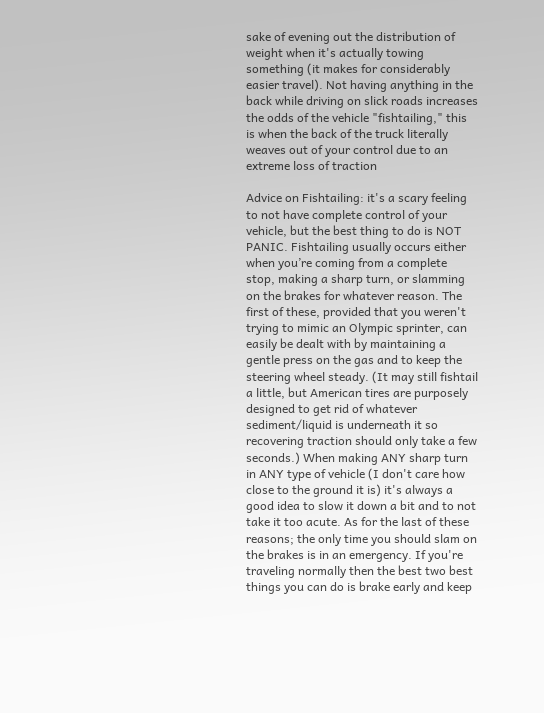sake of evening out the distribution of weight when it's actually towing something (it makes for considerably easier travel). Not having anything in the back while driving on slick roads increases the odds of the vehicle "fishtailing," this is when the back of the truck literally weaves out of your control due to an extreme loss of traction

Advice on Fishtailing: it's a scary feeling to not have complete control of your vehicle, but the best thing to do is NOT PANIC. Fishtailing usually occurs either when you’re coming from a complete stop, making a sharp turn, or slamming on the brakes for whatever reason. The first of these, provided that you weren't trying to mimic an Olympic sprinter, can easily be dealt with by maintaining a gentle press on the gas and to keep the steering wheel steady. (It may still fishtail a little, but American tires are purposely designed to get rid of whatever sediment/liquid is underneath it so recovering traction should only take a few seconds.) When making ANY sharp turn in ANY type of vehicle (I don't care how close to the ground it is) it's always a good idea to slow it down a bit and to not take it too acute. As for the last of these reasons; the only time you should slam on the brakes is in an emergency. If you're traveling normally then the best two best things you can do is brake early and keep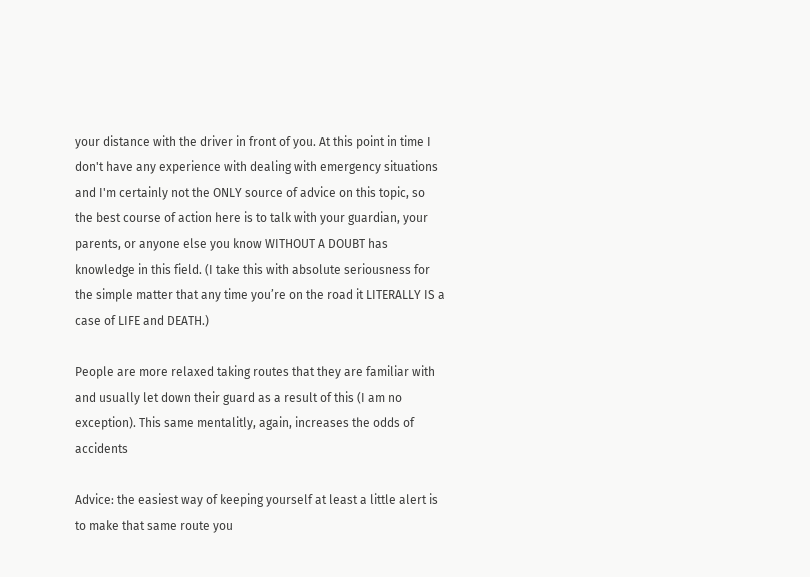your distance with the driver in front of you. At this point in time I don't have any experience with dealing with emergency situations and I'm certainly not the ONLY source of advice on this topic, so the best course of action here is to talk with your guardian, your parents, or anyone else you know WITHOUT A DOUBT has knowledge in this field. (I take this with absolute seriousness for the simple matter that any time you’re on the road it LITERALLY IS a case of LIFE and DEATH.)

People are more relaxed taking routes that they are familiar with and usually let down their guard as a result of this (I am no exception). This same mentalitly, again, increases the odds of accidents

Advice: the easiest way of keeping yourself at least a little alert is to make that same route you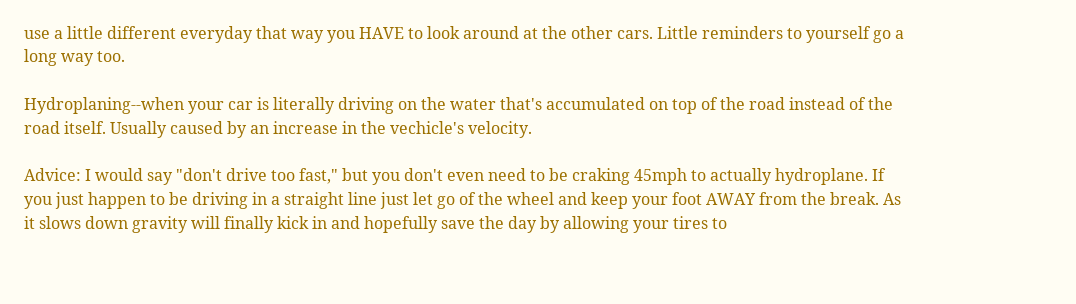use a little different everyday that way you HAVE to look around at the other cars. Little reminders to yourself go a long way too.

Hydroplaning--when your car is literally driving on the water that's accumulated on top of the road instead of the road itself. Usually caused by an increase in the vechicle's velocity.

Advice: I would say "don't drive too fast," but you don't even need to be craking 45mph to actually hydroplane. If you just happen to be driving in a straight line just let go of the wheel and keep your foot AWAY from the break. As it slows down gravity will finally kick in and hopefully save the day by allowing your tires to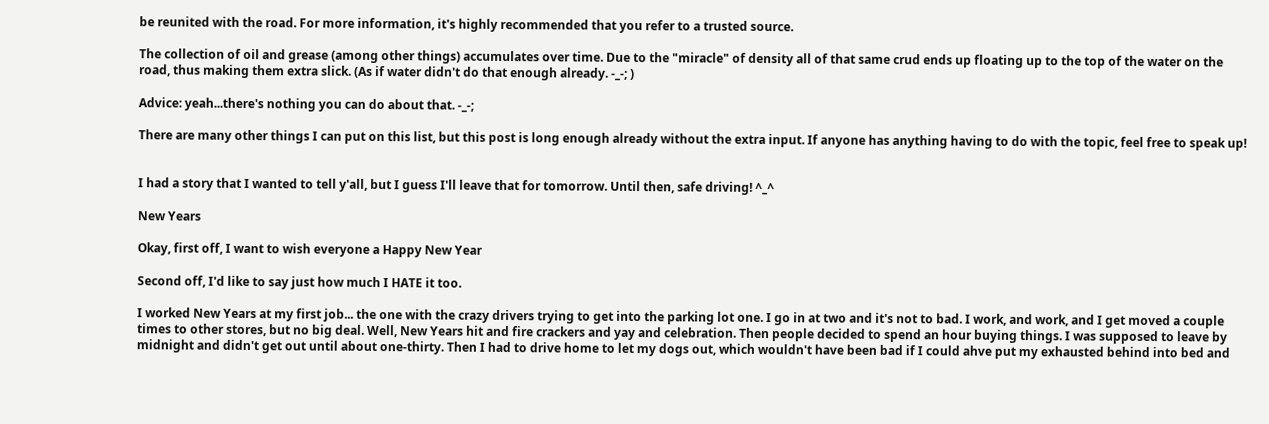be reunited with the road. For more information, it's highly recommended that you refer to a trusted source.

The collection of oil and grease (among other things) accumulates over time. Due to the "miracle" of density all of that same crud ends up floating up to the top of the water on the road, thus making them extra slick. (As if water didn't do that enough already. -_-; )

Advice: yeah...there's nothing you can do about that. -_-;

There are many other things I can put on this list, but this post is long enough already without the extra input. If anyone has anything having to do with the topic, feel free to speak up!


I had a story that I wanted to tell y'all, but I guess I'll leave that for tomorrow. Until then, safe driving! ^_^

New Years

Okay, first off, I want to wish everyone a Happy New Year

Second off, I'd like to say just how much I HATE it too.

I worked New Years at my first job... the one with the crazy drivers trying to get into the parking lot one. I go in at two and it's not to bad. I work, and work, and I get moved a couple times to other stores, but no big deal. Well, New Years hit and fire crackers and yay and celebration. Then people decided to spend an hour buying things. I was supposed to leave by midnight and didn't get out until about one-thirty. Then I had to drive home to let my dogs out, which wouldn't have been bad if I could ahve put my exhausted behind into bed and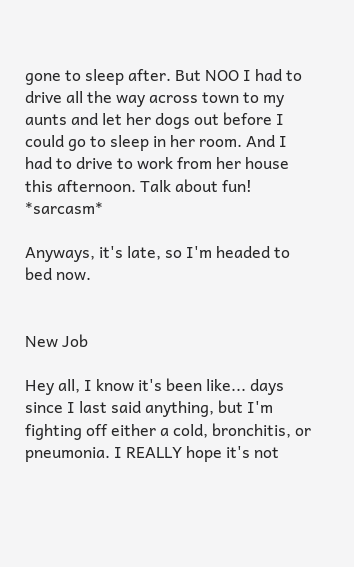gone to sleep after. But NOO I had to drive all the way across town to my aunts and let her dogs out before I could go to sleep in her room. And I had to drive to work from her house this afternoon. Talk about fun! *sarcasm*

Anyways, it's late, so I'm headed to bed now.


New Job

Hey all, I know it's been like... days since I last said anything, but I'm fighting off either a cold, bronchitis, or pneumonia. I REALLY hope it's not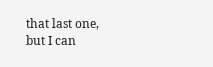that last one, but I can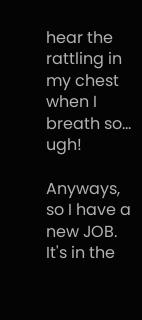hear the rattling in my chest when I breath so... ugh!

Anyways, so I have a new JOB. It's in the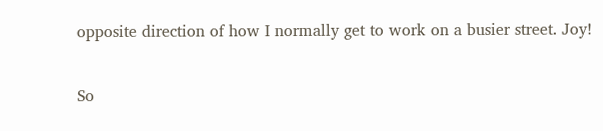opposite direction of how I normally get to work on a busier street. Joy!

So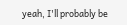yeah, I'll probably be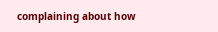complaining about how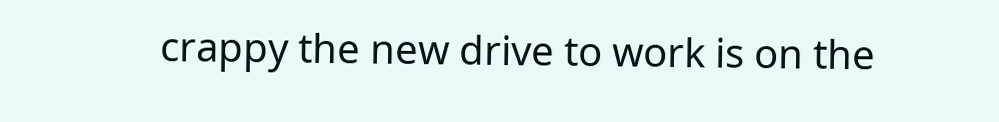crappy the new drive to work is on the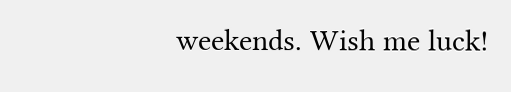weekends. Wish me luck!